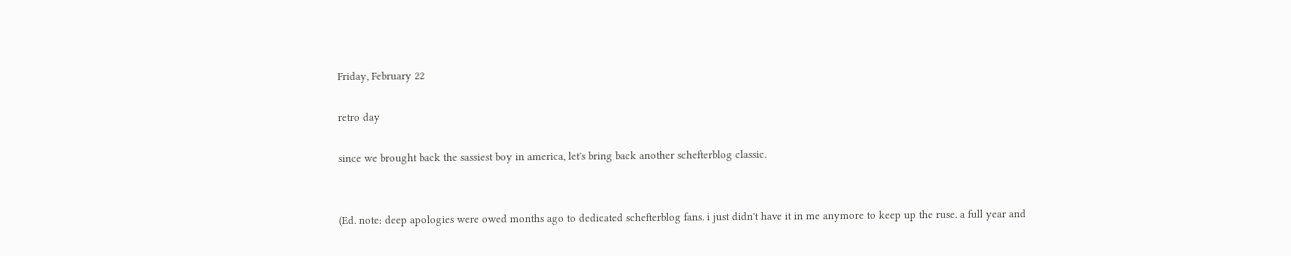Friday, February 22

retro day

since we brought back the sassiest boy in america, let's bring back another schefterblog classic.


(Ed. note: deep apologies were owed months ago to dedicated schefterblog fans. i just didn't have it in me anymore to keep up the ruse. a full year and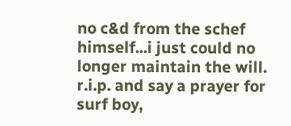no c&d from the schef himself...i just could no longer maintain the will. r.i.p. and say a prayer for surf boy,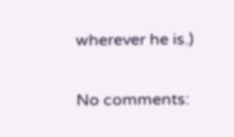wherever he is.)

No comments: